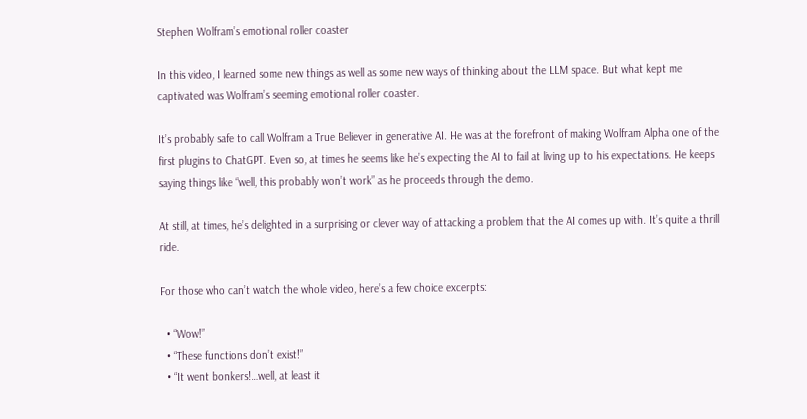Stephen Wolfram’s emotional roller coaster

In this video, I learned some new things as well as some new ways of thinking about the LLM space. But what kept me captivated was Wolfram’s seeming emotional roller coaster.

It’s probably safe to call Wolfram a True Believer in generative AI. He was at the forefront of making Wolfram Alpha one of the first plugins to ChatGPT. Even so, at times he seems like he’s expecting the AI to fail at living up to his expectations. He keeps saying things like “well, this probably won’t work” as he proceeds through the demo.

At still, at times, he’s delighted in a surprising or clever way of attacking a problem that the AI comes up with. It’s quite a thrill ride.

For those who can’t watch the whole video, here’s a few choice excerpts:

  • “Wow!”
  • “These functions don’t exist!”
  • “It went bonkers!…well, at least it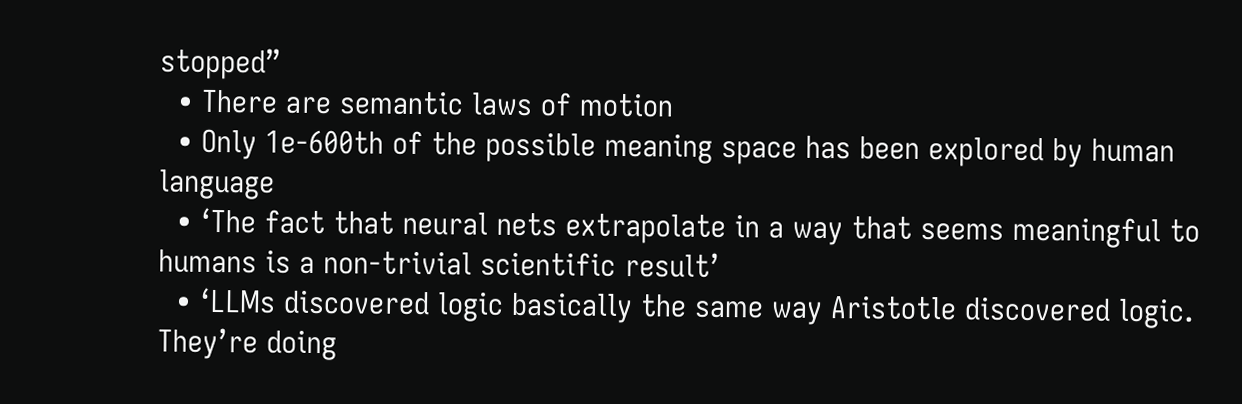stopped”
  • There are semantic laws of motion
  • Only 1e-600th of the possible meaning space has been explored by human language
  • ‘The fact that neural nets extrapolate in a way that seems meaningful to humans is a non-trivial scientific result’
  • ‘LLMs discovered logic basically the same way Aristotle discovered logic. They’re doing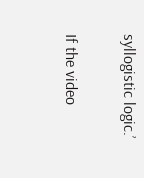syllogistic logic.’

If the video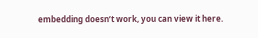embedding doesn’t work, you can view it here.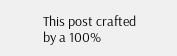This post crafted by a 100%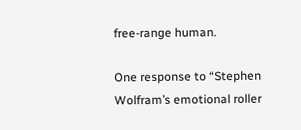free-range human.

One response to “Stephen Wolfram’s emotional roller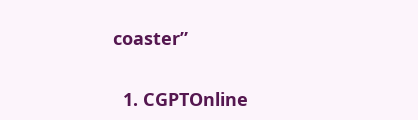coaster”

  1. CGPTOnline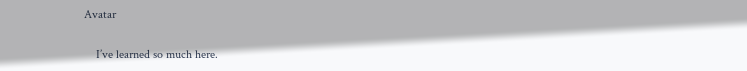Avatar

    I’ve learned so much here.